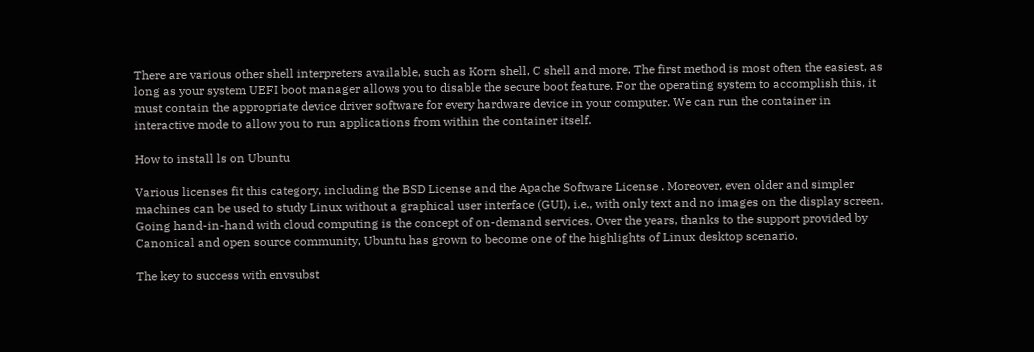There are various other shell interpreters available, such as Korn shell, C shell and more. The first method is most often the easiest, as long as your system UEFI boot manager allows you to disable the secure boot feature. For the operating system to accomplish this, it must contain the appropriate device driver software for every hardware device in your computer. We can run the container in interactive mode to allow you to run applications from within the container itself.

How to install ls on Ubuntu

Various licenses fit this category, including the BSD License and the Apache Software License . Moreover, even older and simpler machines can be used to study Linux without a graphical user interface (GUI), i.e., with only text and no images on the display screen. Going hand-in-hand with cloud computing is the concept of on-demand services. Over the years, thanks to the support provided by Canonical and open source community, Ubuntu has grown to become one of the highlights of Linux desktop scenario.

The key to success with envsubst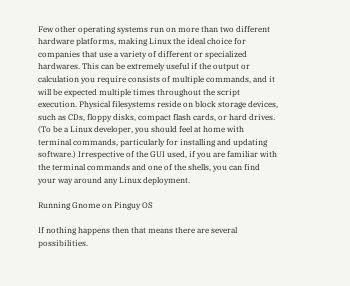Few other operating systems run on more than two different hardware platforms, making Linux the ideal choice for companies that use a variety of different or specialized hardwares. This can be extremely useful if the output or calculation you require consists of multiple commands, and it will be expected multiple times throughout the script execution. Physical filesystems reside on block storage devices, such as CDs, floppy disks, compact flash cards, or hard drives. (To be a Linux developer, you should feel at home with terminal commands, particularly for installing and updating software.) Irrespective of the GUI used, if you are familiar with the terminal commands and one of the shells, you can find your way around any Linux deployment.

Running Gnome on Pinguy OS

If nothing happens then that means there are several possibilities.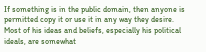If something is in the public domain, then anyone is permitted copy it or use it in any way they desire. Most of his ideas and beliefs, especially his political ideals, are somewhat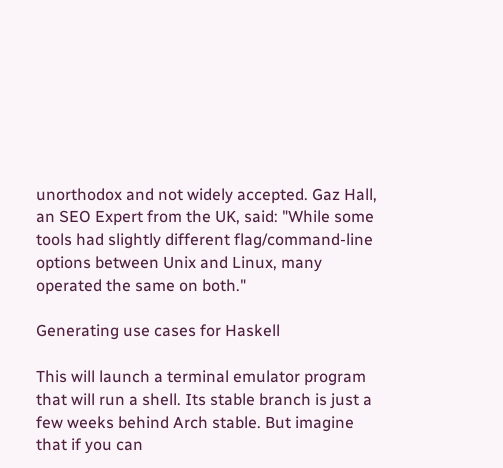unorthodox and not widely accepted. Gaz Hall, an SEO Expert from the UK, said: "While some tools had slightly different flag/command-line options between Unix and Linux, many operated the same on both."

Generating use cases for Haskell

This will launch a terminal emulator program that will run a shell. Its stable branch is just a few weeks behind Arch stable. But imagine that if you can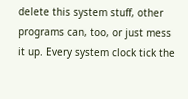delete this system stuff, other programs can, too, or just mess it up. Every system clock tick the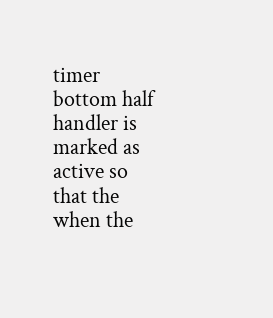timer bottom half handler is marked as active so that the when the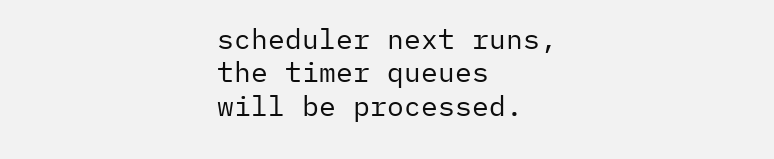scheduler next runs, the timer queues will be processed.